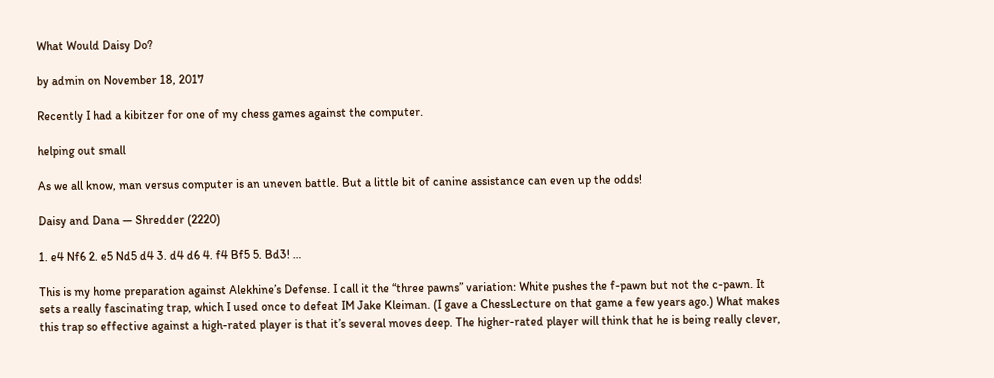What Would Daisy Do?

by admin on November 18, 2017

Recently I had a kibitzer for one of my chess games against the computer.

helping out small

As we all know, man versus computer is an uneven battle. But a little bit of canine assistance can even up the odds!

Daisy and Dana — Shredder (2220)

1. e4 Nf6 2. e5 Nd5 d4 3. d4 d6 4. f4 Bf5 5. Bd3! …

This is my home preparation against Alekhine’s Defense. I call it the “three pawns” variation: White pushes the f-pawn but not the c-pawn. It sets a really fascinating trap, which I used once to defeat IM Jake Kleiman. (I gave a ChessLecture on that game a few years ago.) What makes this trap so effective against a high-rated player is that it’s several moves deep. The higher-rated player will think that he is being really clever,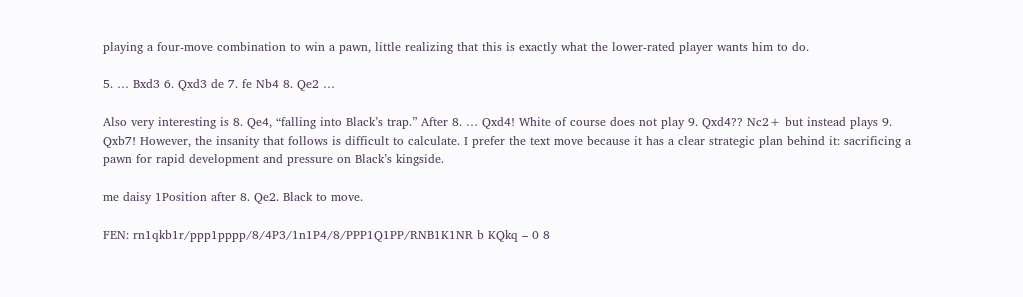playing a four-move combination to win a pawn, little realizing that this is exactly what the lower-rated player wants him to do.

5. … Bxd3 6. Qxd3 de 7. fe Nb4 8. Qe2 …

Also very interesting is 8. Qe4, “falling into Black’s trap.” After 8. … Qxd4! White of course does not play 9. Qxd4?? Nc2+ but instead plays 9. Qxb7! However, the insanity that follows is difficult to calculate. I prefer the text move because it has a clear strategic plan behind it: sacrificing a pawn for rapid development and pressure on Black’s kingside.

me daisy 1Position after 8. Qe2. Black to move.

FEN: rn1qkb1r/ppp1pppp/8/4P3/1n1P4/8/PPP1Q1PP/RNB1K1NR b KQkq – 0 8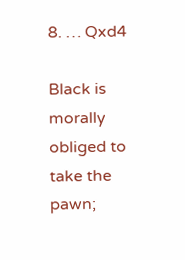8. … Qxd4

Black is morally obliged to take the pawn;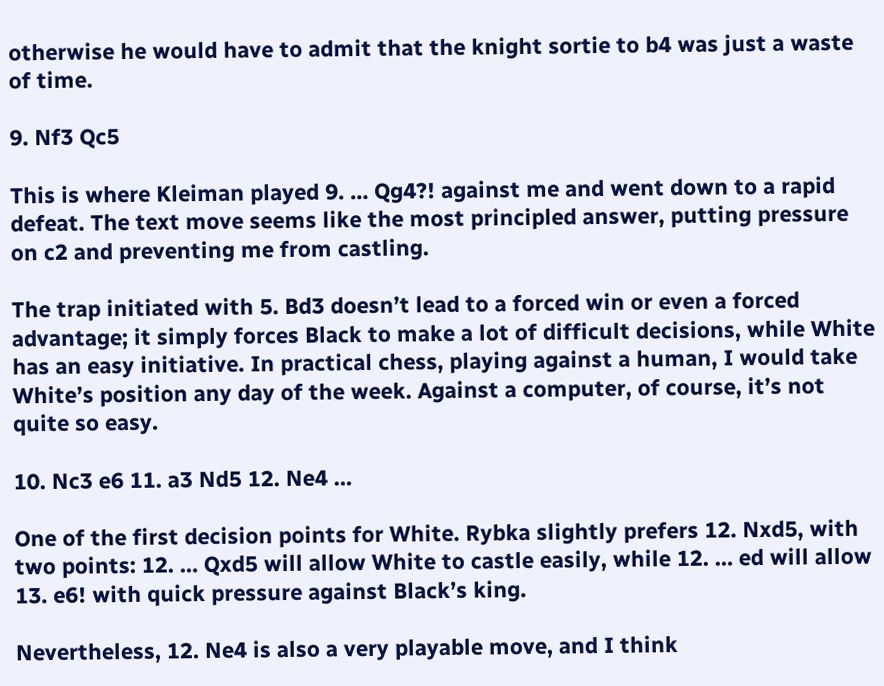otherwise he would have to admit that the knight sortie to b4 was just a waste of time.

9. Nf3 Qc5

This is where Kleiman played 9. … Qg4?! against me and went down to a rapid defeat. The text move seems like the most principled answer, putting pressure on c2 and preventing me from castling.

The trap initiated with 5. Bd3 doesn’t lead to a forced win or even a forced advantage; it simply forces Black to make a lot of difficult decisions, while White has an easy initiative. In practical chess, playing against a human, I would take White’s position any day of the week. Against a computer, of course, it’s not quite so easy.

10. Nc3 e6 11. a3 Nd5 12. Ne4 …

One of the first decision points for White. Rybka slightly prefers 12. Nxd5, with two points: 12. … Qxd5 will allow White to castle easily, while 12. … ed will allow 13. e6! with quick pressure against Black’s king.

Nevertheless, 12. Ne4 is also a very playable move, and I think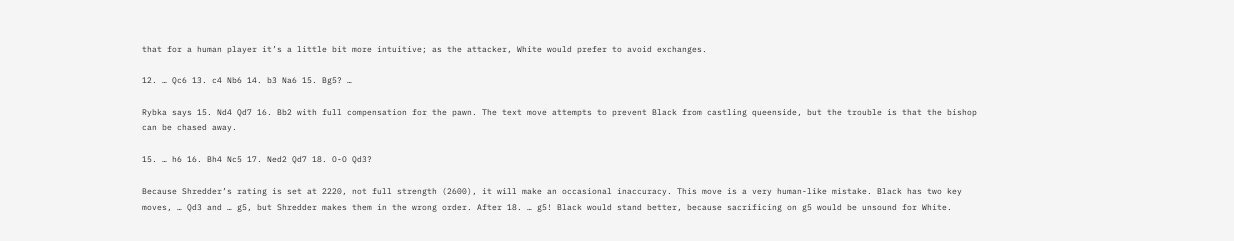that for a human player it’s a little bit more intuitive; as the attacker, White would prefer to avoid exchanges.

12. … Qc6 13. c4 Nb6 14. b3 Na6 15. Bg5? …

Rybka says 15. Nd4 Qd7 16. Bb2 with full compensation for the pawn. The text move attempts to prevent Black from castling queenside, but the trouble is that the bishop can be chased away.

15. … h6 16. Bh4 Nc5 17. Ned2 Qd7 18. O-O Qd3?

Because Shredder’s rating is set at 2220, not full strength (2600), it will make an occasional inaccuracy. This move is a very human-like mistake. Black has two key moves, … Qd3 and … g5, but Shredder makes them in the wrong order. After 18. … g5! Black would stand better, because sacrificing on g5 would be unsound for White.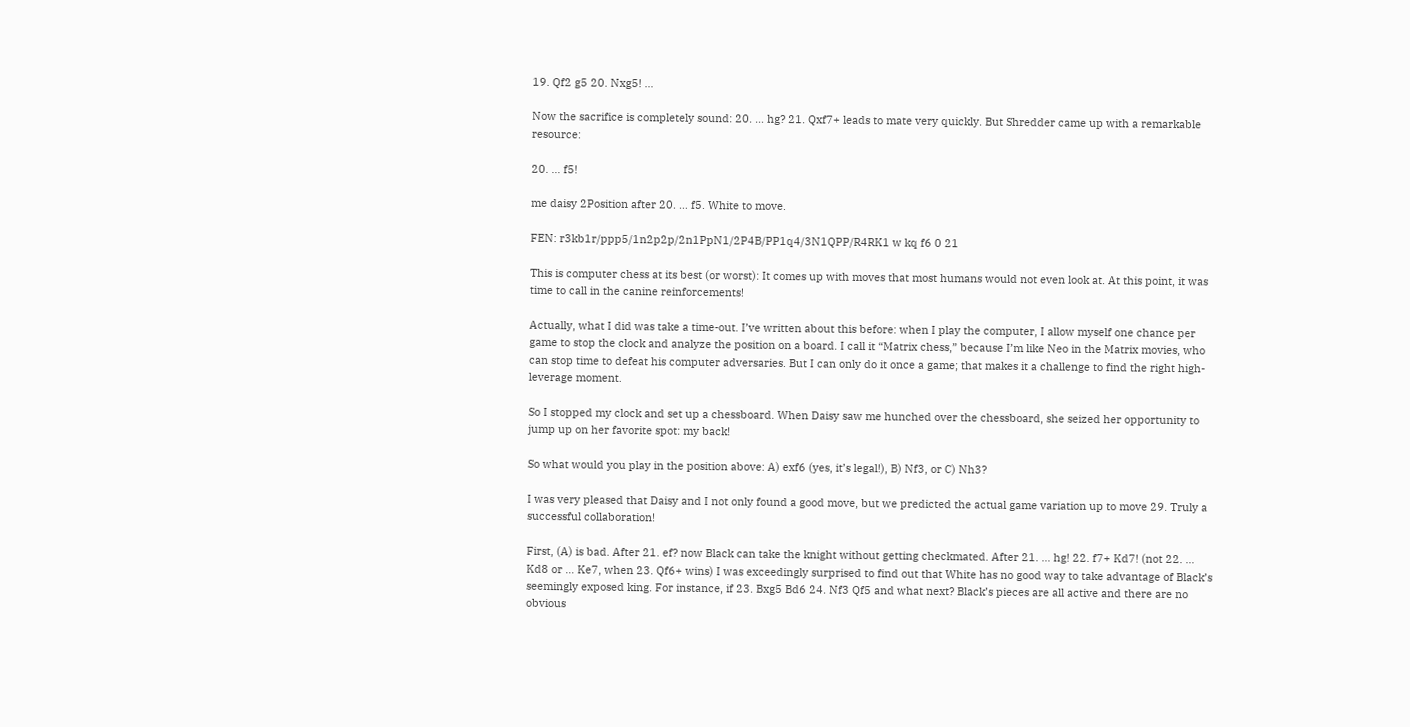19. Qf2 g5 20. Nxg5! …

Now the sacrifice is completely sound: 20. … hg? 21. Qxf7+ leads to mate very quickly. But Shredder came up with a remarkable resource:

20. … f5!

me daisy 2Position after 20. … f5. White to move.

FEN: r3kb1r/ppp5/1n2p2p/2n1PpN1/2P4B/PP1q4/3N1QPP/R4RK1 w kq f6 0 21

This is computer chess at its best (or worst): It comes up with moves that most humans would not even look at. At this point, it was time to call in the canine reinforcements!

Actually, what I did was take a time-out. I’ve written about this before: when I play the computer, I allow myself one chance per game to stop the clock and analyze the position on a board. I call it “Matrix chess,” because I’m like Neo in the Matrix movies, who can stop time to defeat his computer adversaries. But I can only do it once a game; that makes it a challenge to find the right high-leverage moment.

So I stopped my clock and set up a chessboard. When Daisy saw me hunched over the chessboard, she seized her opportunity to jump up on her favorite spot: my back!

So what would you play in the position above: A) exf6 (yes, it’s legal!), B) Nf3, or C) Nh3?

I was very pleased that Daisy and I not only found a good move, but we predicted the actual game variation up to move 29. Truly a successful collaboration!

First, (A) is bad. After 21. ef? now Black can take the knight without getting checkmated. After 21. … hg! 22. f7+ Kd7! (not 22. … Kd8 or … Ke7, when 23. Qf6+ wins) I was exceedingly surprised to find out that White has no good way to take advantage of Black’s seemingly exposed king. For instance, if 23. Bxg5 Bd6 24. Nf3 Qf5 and what next? Black’s pieces are all active and there are no obvious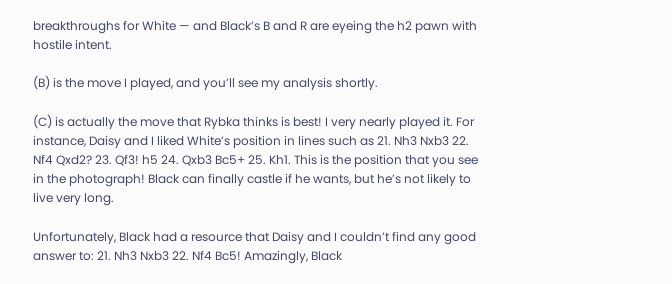breakthroughs for White — and Black’s B and R are eyeing the h2 pawn with hostile intent.

(B) is the move I played, and you’ll see my analysis shortly.

(C) is actually the move that Rybka thinks is best! I very nearly played it. For instance, Daisy and I liked White’s position in lines such as 21. Nh3 Nxb3 22. Nf4 Qxd2? 23. Qf3! h5 24. Qxb3 Bc5+ 25. Kh1. This is the position that you see in the photograph! Black can finally castle if he wants, but he’s not likely to live very long.

Unfortunately, Black had a resource that Daisy and I couldn’t find any good answer to: 21. Nh3 Nxb3 22. Nf4 Bc5! Amazingly, Black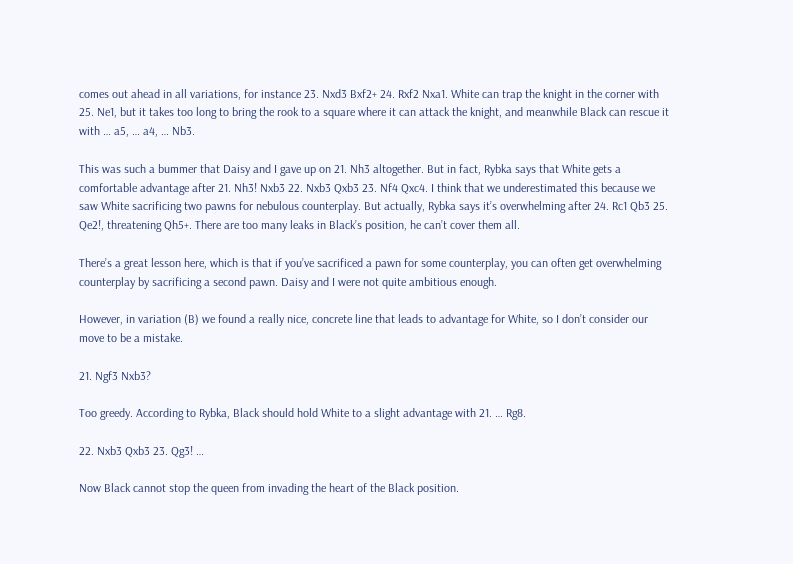comes out ahead in all variations, for instance 23. Nxd3 Bxf2+ 24. Rxf2 Nxa1. White can trap the knight in the corner with 25. Ne1, but it takes too long to bring the rook to a square where it can attack the knight, and meanwhile Black can rescue it with … a5, … a4, … Nb3.

This was such a bummer that Daisy and I gave up on 21. Nh3 altogether. But in fact, Rybka says that White gets a comfortable advantage after 21. Nh3! Nxb3 22. Nxb3 Qxb3 23. Nf4 Qxc4. I think that we underestimated this because we saw White sacrificing two pawns for nebulous counterplay. But actually, Rybka says it’s overwhelming after 24. Rc1 Qb3 25. Qe2!, threatening Qh5+. There are too many leaks in Black’s position, he can’t cover them all.

There’s a great lesson here, which is that if you’ve sacrificed a pawn for some counterplay, you can often get overwhelming counterplay by sacrificing a second pawn. Daisy and I were not quite ambitious enough.

However, in variation (B) we found a really nice, concrete line that leads to advantage for White, so I don’t consider our move to be a mistake.

21. Ngf3 Nxb3?

Too greedy. According to Rybka, Black should hold White to a slight advantage with 21. … Rg8.

22. Nxb3 Qxb3 23. Qg3! …

Now Black cannot stop the queen from invading the heart of the Black position.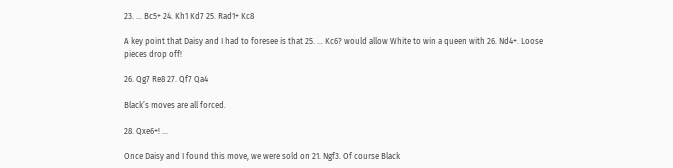23. … Bc5+ 24. Kh1 Kd7 25. Rad1+ Kc8

A key point that Daisy and I had to foresee is that 25. … Kc6? would allow White to win a queen with 26. Nd4+. Loose pieces drop off!

26. Qg7 Re8 27. Qf7 Qa4

Black’s moves are all forced.

28. Qxe6+! …

Once Daisy and I found this move, we were sold on 21. Ngf3. Of course Black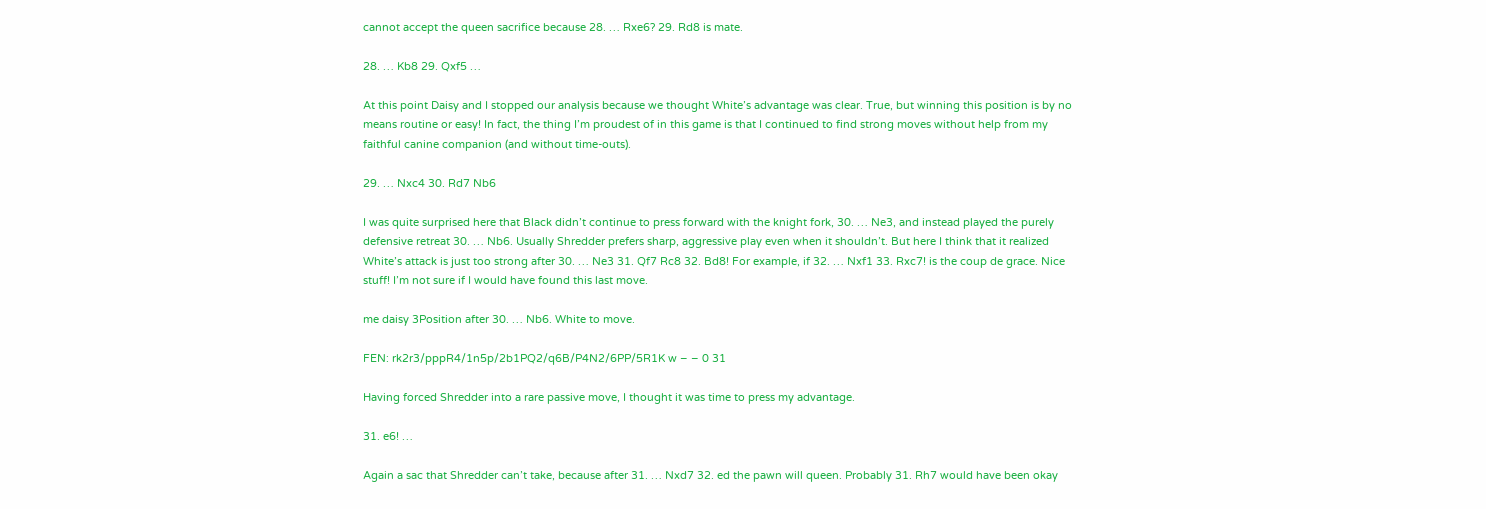cannot accept the queen sacrifice because 28. … Rxe6? 29. Rd8 is mate.

28. … Kb8 29. Qxf5 …

At this point Daisy and I stopped our analysis because we thought White’s advantage was clear. True, but winning this position is by no means routine or easy! In fact, the thing I’m proudest of in this game is that I continued to find strong moves without help from my faithful canine companion (and without time-outs).

29. … Nxc4 30. Rd7 Nb6

I was quite surprised here that Black didn’t continue to press forward with the knight fork, 30. … Ne3, and instead played the purely defensive retreat 30. … Nb6. Usually Shredder prefers sharp, aggressive play even when it shouldn’t. But here I think that it realized White’s attack is just too strong after 30. … Ne3 31. Qf7 Rc8 32. Bd8! For example, if 32. … Nxf1 33. Rxc7! is the coup de grace. Nice stuff! I’m not sure if I would have found this last move.

me daisy 3Position after 30. … Nb6. White to move.

FEN: rk2r3/pppR4/1n5p/2b1PQ2/q6B/P4N2/6PP/5R1K w – – 0 31

Having forced Shredder into a rare passive move, I thought it was time to press my advantage.

31. e6! …

Again a sac that Shredder can’t take, because after 31. … Nxd7 32. ed the pawn will queen. Probably 31. Rh7 would have been okay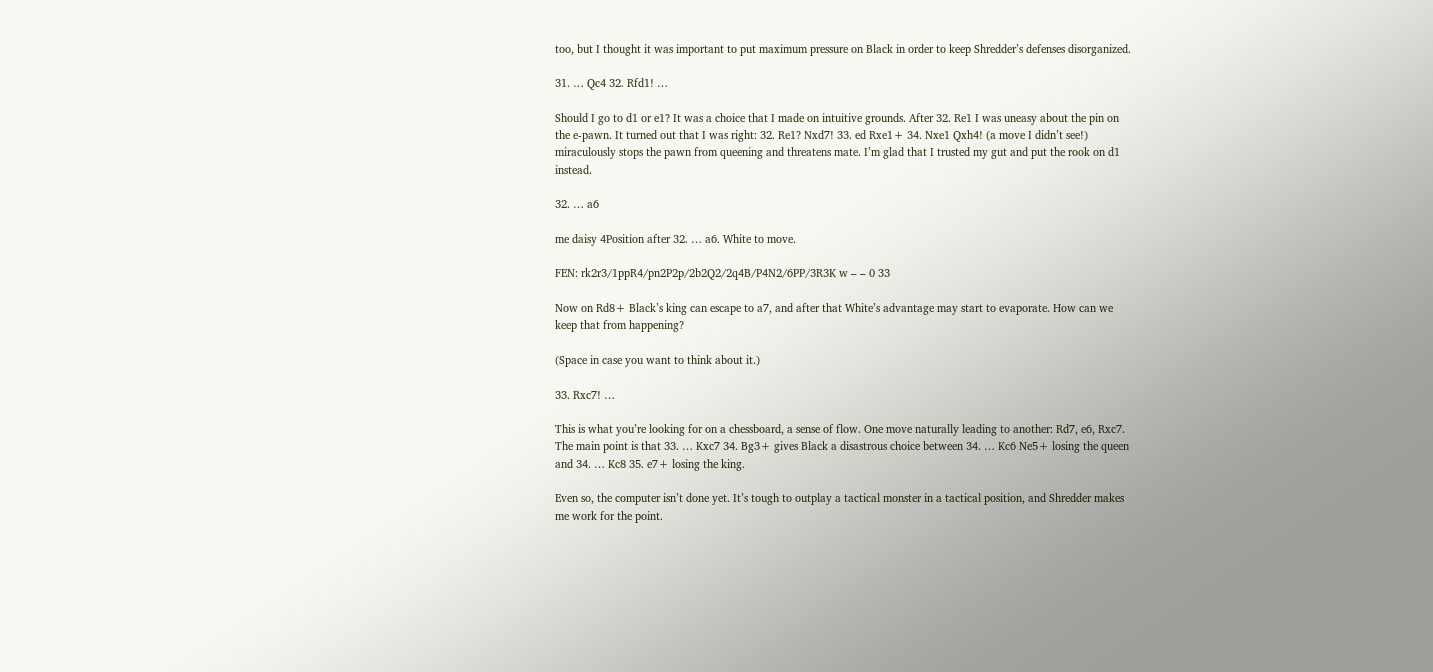too, but I thought it was important to put maximum pressure on Black in order to keep Shredder’s defenses disorganized.

31. … Qc4 32. Rfd1! …

Should I go to d1 or e1? It was a choice that I made on intuitive grounds. After 32. Re1 I was uneasy about the pin on the e-pawn. It turned out that I was right: 32. Re1? Nxd7! 33. ed Rxe1+ 34. Nxe1 Qxh4! (a move I didn’t see!) miraculously stops the pawn from queening and threatens mate. I’m glad that I trusted my gut and put the rook on d1 instead.

32. … a6

me daisy 4Position after 32. … a6. White to move.

FEN: rk2r3/1ppR4/pn2P2p/2b2Q2/2q4B/P4N2/6PP/3R3K w – – 0 33

Now on Rd8+ Black’s king can escape to a7, and after that White’s advantage may start to evaporate. How can we keep that from happening?

(Space in case you want to think about it.)

33. Rxc7! …

This is what you’re looking for on a chessboard, a sense of flow. One move naturally leading to another: Rd7, e6, Rxc7. The main point is that 33. … Kxc7 34. Bg3+ gives Black a disastrous choice between 34. … Kc6 Ne5+ losing the queen and 34. … Kc8 35. e7+ losing the king.

Even so, the computer isn’t done yet. It’s tough to outplay a tactical monster in a tactical position, and Shredder makes me work for the point.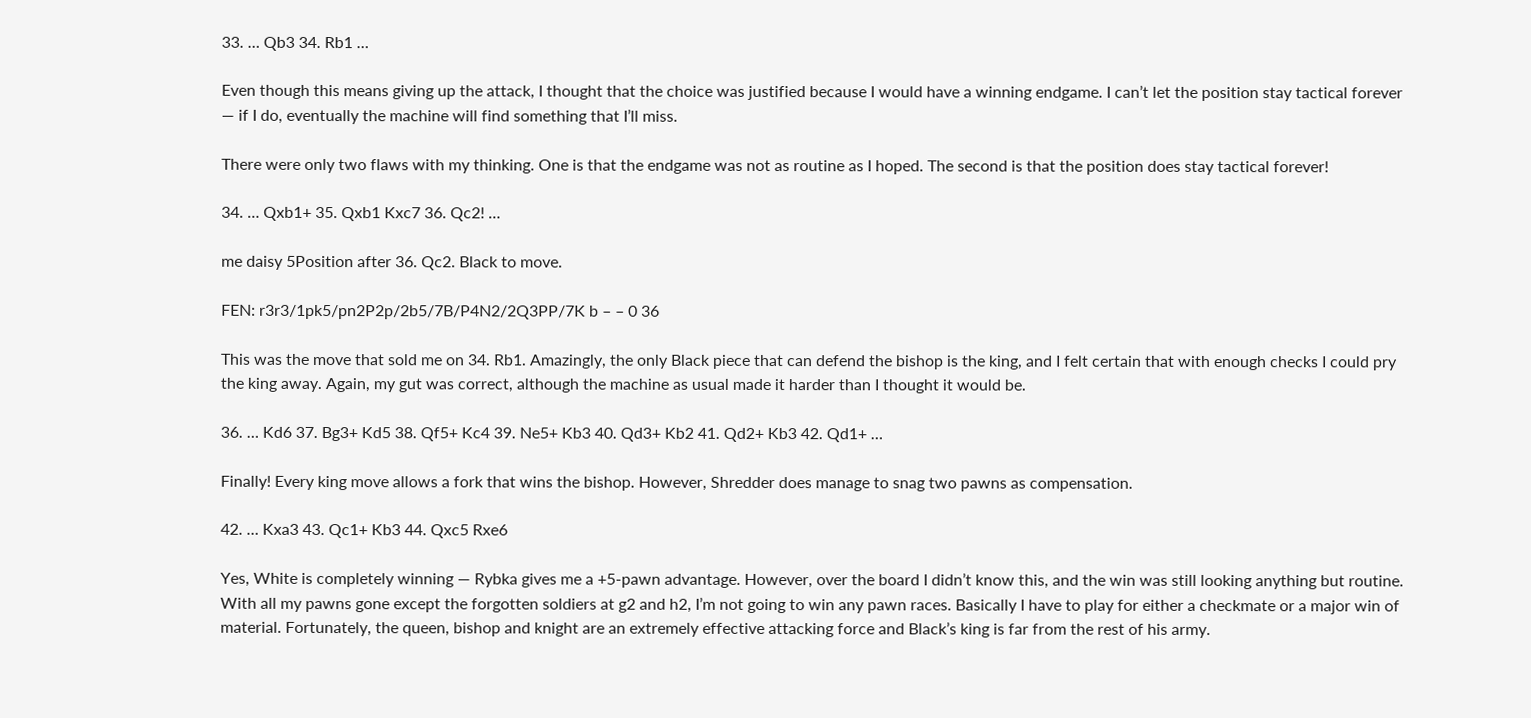33. … Qb3 34. Rb1 …

Even though this means giving up the attack, I thought that the choice was justified because I would have a winning endgame. I can’t let the position stay tactical forever — if I do, eventually the machine will find something that I’ll miss.

There were only two flaws with my thinking. One is that the endgame was not as routine as I hoped. The second is that the position does stay tactical forever!

34. … Qxb1+ 35. Qxb1 Kxc7 36. Qc2! …

me daisy 5Position after 36. Qc2. Black to move.

FEN: r3r3/1pk5/pn2P2p/2b5/7B/P4N2/2Q3PP/7K b – – 0 36

This was the move that sold me on 34. Rb1. Amazingly, the only Black piece that can defend the bishop is the king, and I felt certain that with enough checks I could pry the king away. Again, my gut was correct, although the machine as usual made it harder than I thought it would be.

36. … Kd6 37. Bg3+ Kd5 38. Qf5+ Kc4 39. Ne5+ Kb3 40. Qd3+ Kb2 41. Qd2+ Kb3 42. Qd1+ …

Finally! Every king move allows a fork that wins the bishop. However, Shredder does manage to snag two pawns as compensation.

42. … Kxa3 43. Qc1+ Kb3 44. Qxc5 Rxe6

Yes, White is completely winning — Rybka gives me a +5-pawn advantage. However, over the board I didn’t know this, and the win was still looking anything but routine. With all my pawns gone except the forgotten soldiers at g2 and h2, I’m not going to win any pawn races. Basically I have to play for either a checkmate or a major win of material. Fortunately, the queen, bishop and knight are an extremely effective attacking force and Black’s king is far from the rest of his army.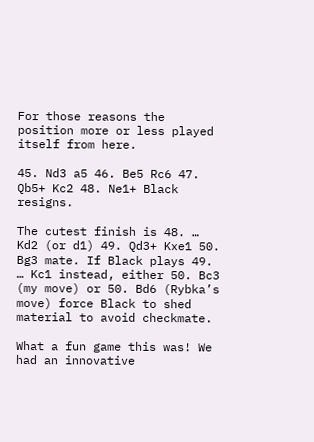For those reasons the position more or less played itself from here.

45. Nd3 a5 46. Be5 Rc6 47. Qb5+ Kc2 48. Ne1+ Black resigns.

The cutest finish is 48. … Kd2 (or d1) 49. Qd3+ Kxe1 50. Bg3 mate. If Black plays 49. … Kc1 instead, either 50. Bc3 (my move) or 50. Bd6 (Rybka’s move) force Black to shed material to avoid checkmate.

What a fun game this was! We had an innovative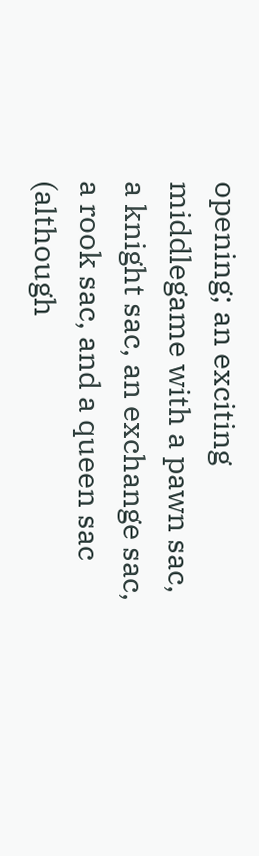opening; an exciting middlegame with a pawn sac, a knight sac, an exchange sac, a rook sac, and a queen sac (although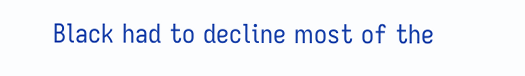Black had to decline most of the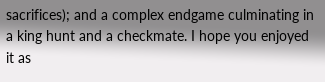sacrifices); and a complex endgame culminating in a king hunt and a checkmate. I hope you enjoyed it as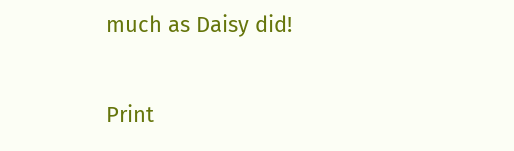much as Daisy did!

Print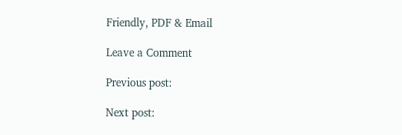Friendly, PDF & Email

Leave a Comment

Previous post:

Next post: